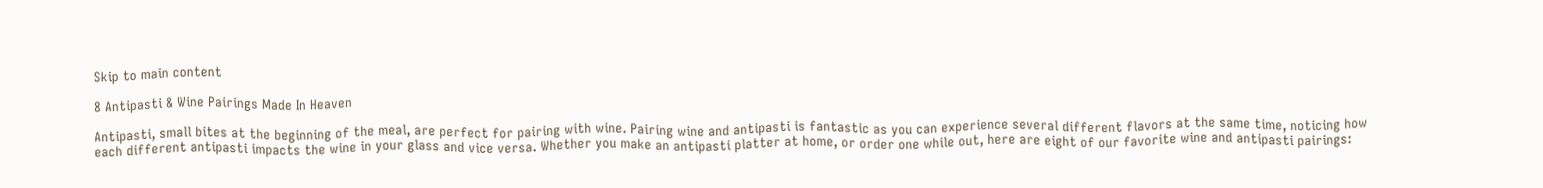Skip to main content

8 Antipasti & Wine Pairings Made In Heaven

Antipasti, small bites at the beginning of the meal, are perfect for pairing with wine. Pairing wine and antipasti is fantastic as you can experience several different flavors at the same time, noticing how each different antipasti impacts the wine in your glass and vice versa. Whether you make an antipasti platter at home, or order one while out, here are eight of our favorite wine and antipasti pairings: